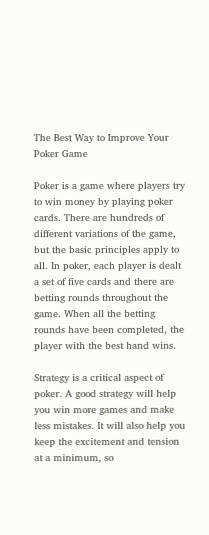The Best Way to Improve Your Poker Game

Poker is a game where players try to win money by playing poker cards. There are hundreds of different variations of the game, but the basic principles apply to all. In poker, each player is dealt a set of five cards and there are betting rounds throughout the game. When all the betting rounds have been completed, the player with the best hand wins.

Strategy is a critical aspect of poker. A good strategy will help you win more games and make less mistakes. It will also help you keep the excitement and tension at a minimum, so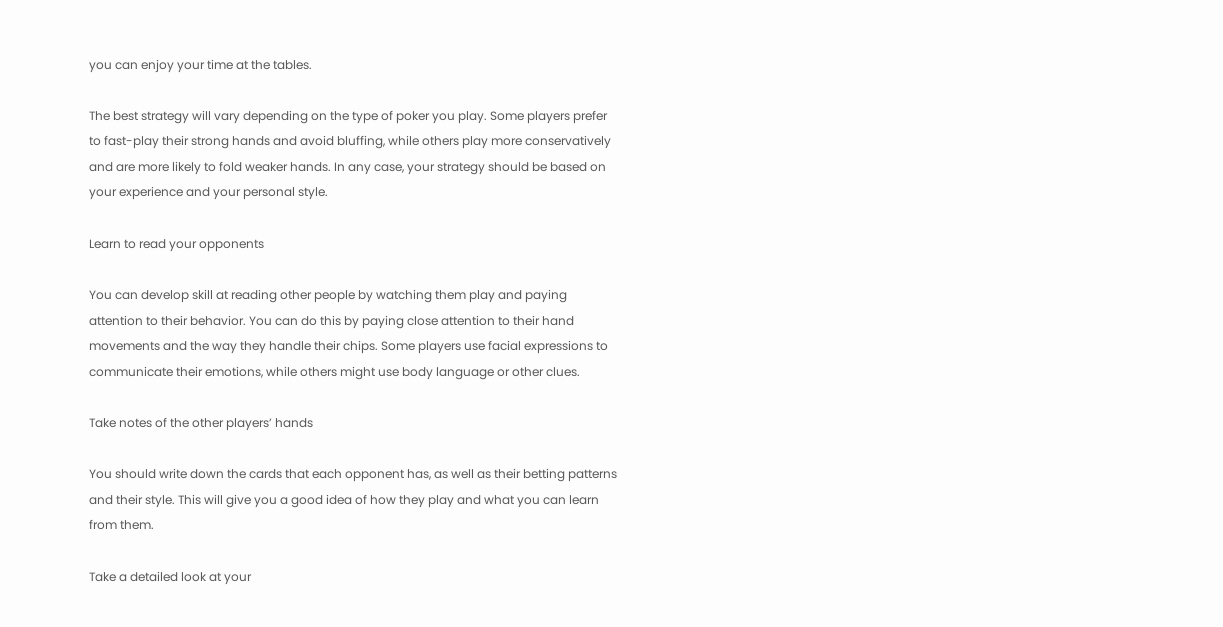you can enjoy your time at the tables.

The best strategy will vary depending on the type of poker you play. Some players prefer to fast-play their strong hands and avoid bluffing, while others play more conservatively and are more likely to fold weaker hands. In any case, your strategy should be based on your experience and your personal style.

Learn to read your opponents

You can develop skill at reading other people by watching them play and paying attention to their behavior. You can do this by paying close attention to their hand movements and the way they handle their chips. Some players use facial expressions to communicate their emotions, while others might use body language or other clues.

Take notes of the other players’ hands

You should write down the cards that each opponent has, as well as their betting patterns and their style. This will give you a good idea of how they play and what you can learn from them.

Take a detailed look at your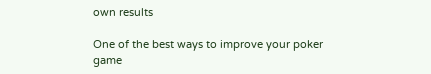own results

One of the best ways to improve your poker game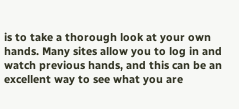is to take a thorough look at your own hands. Many sites allow you to log in and watch previous hands, and this can be an excellent way to see what you are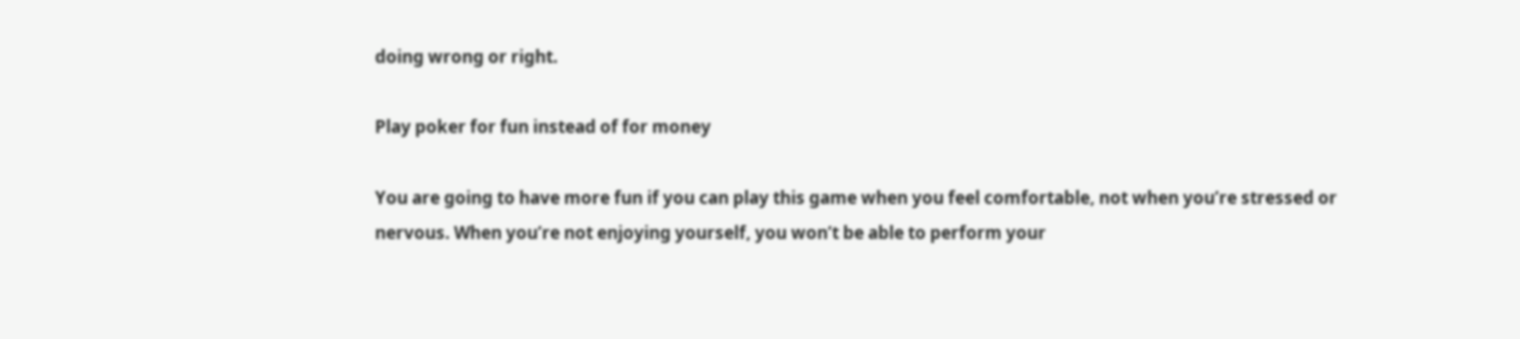doing wrong or right.

Play poker for fun instead of for money

You are going to have more fun if you can play this game when you feel comfortable, not when you’re stressed or nervous. When you’re not enjoying yourself, you won’t be able to perform your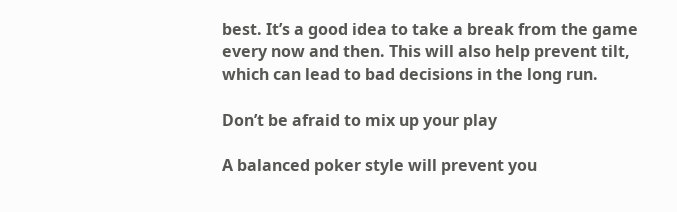best. It’s a good idea to take a break from the game every now and then. This will also help prevent tilt, which can lead to bad decisions in the long run.

Don’t be afraid to mix up your play

A balanced poker style will prevent you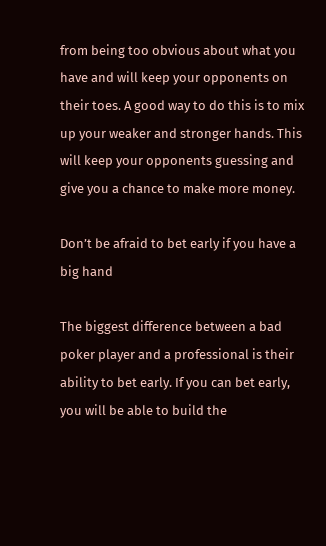from being too obvious about what you have and will keep your opponents on their toes. A good way to do this is to mix up your weaker and stronger hands. This will keep your opponents guessing and give you a chance to make more money.

Don’t be afraid to bet early if you have a big hand

The biggest difference between a bad poker player and a professional is their ability to bet early. If you can bet early, you will be able to build the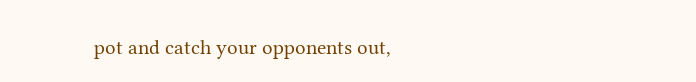pot and catch your opponents out,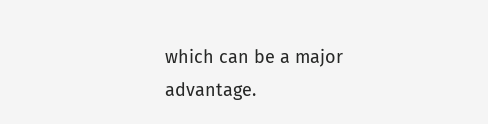which can be a major advantage.